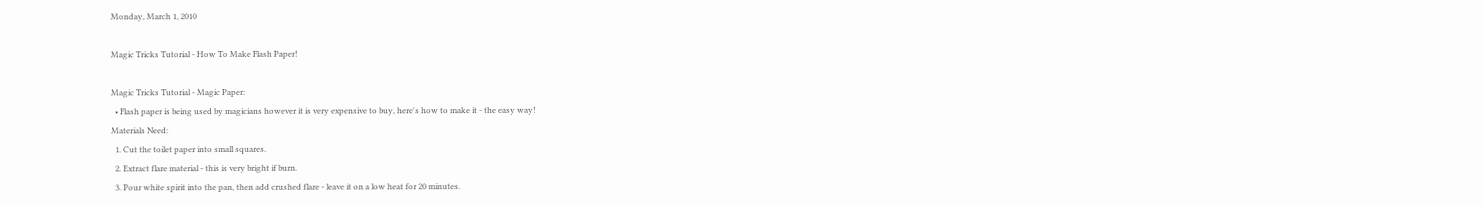Monday, March 1, 2010

Magic Tricks Tutorial - How To Make Flash Paper!

Magic Tricks Tutorial - Magic Paper:
  • Flash paper is being used by magicians however it is very expensive to buy, here's how to make it - the easy way!
Materials Need:
  1. Cut the toilet paper into small squares.
  2. Extract flare material - this is very bright if burn.
  3. Pour white spirit into the pan, then add crushed flare - leave it on a low heat for 20 minutes.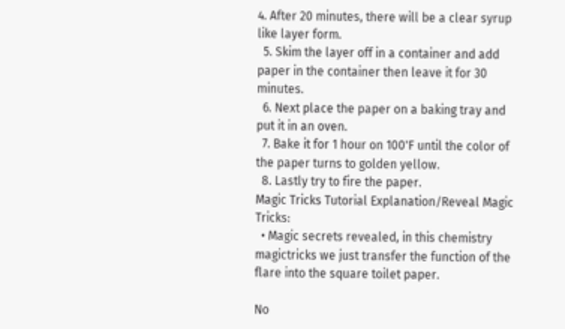4. After 20 minutes, there will be a clear syrup like layer form.
  5. Skim the layer off in a container and add paper in the container then leave it for 30 minutes.
  6. Next place the paper on a baking tray and put it in an oven.
  7. Bake it for 1 hour on 100'F until the color of the paper turns to golden yellow.
  8. Lastly try to fire the paper.
Magic Tricks Tutorial Explanation/Reveal Magic Tricks:
  • Magic secrets revealed, in this chemistry magictricks we just transfer the function of the flare into the square toilet paper.

No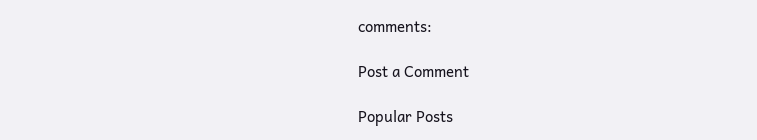comments:

Post a Comment

Popular Posts